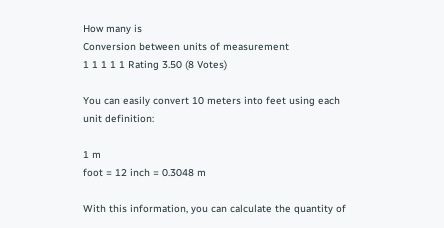How many is
Conversion between units of measurement
1 1 1 1 1 Rating 3.50 (8 Votes)

You can easily convert 10 meters into feet using each unit definition:

1 m
foot = 12 inch = 0.3048 m

With this information, you can calculate the quantity of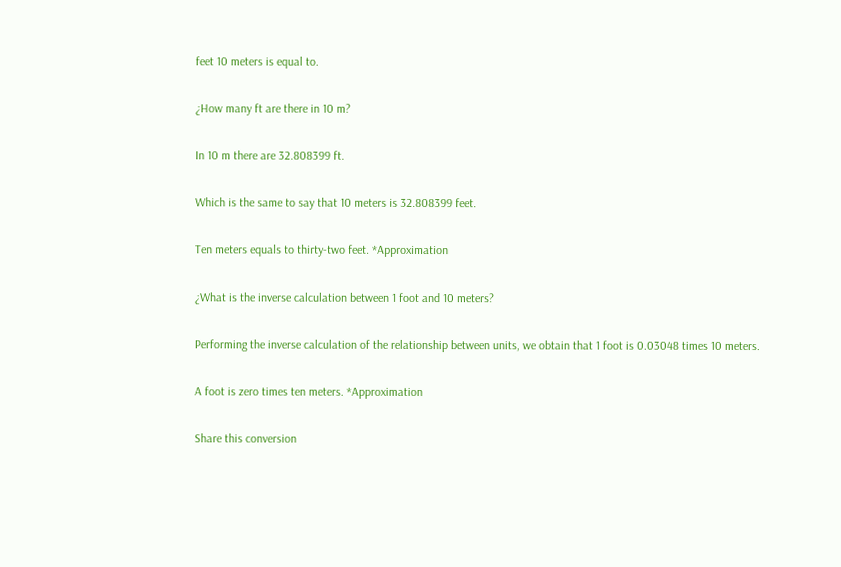feet 10 meters is equal to.

¿How many ft are there in 10 m?

In 10 m there are 32.808399 ft.

Which is the same to say that 10 meters is 32.808399 feet.

Ten meters equals to thirty-two feet. *Approximation

¿What is the inverse calculation between 1 foot and 10 meters?

Performing the inverse calculation of the relationship between units, we obtain that 1 foot is 0.03048 times 10 meters.

A foot is zero times ten meters. *Approximation

Share this conversion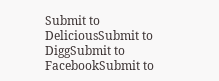Submit to DeliciousSubmit to DiggSubmit to FacebookSubmit to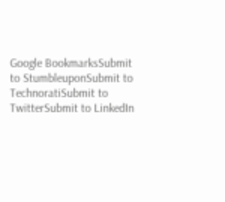Google BookmarksSubmit to StumbleuponSubmit to TechnoratiSubmit to TwitterSubmit to LinkedIn